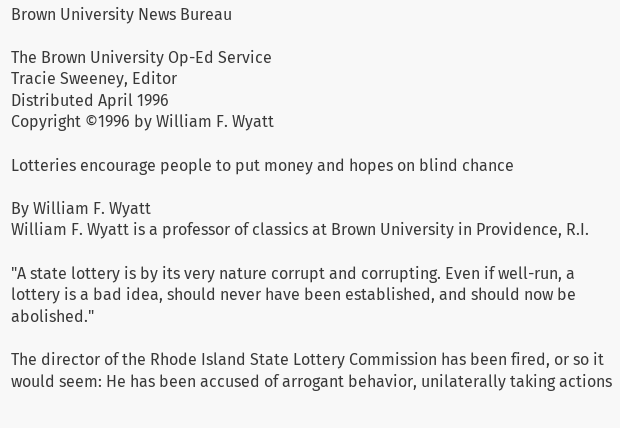Brown University News Bureau

The Brown University Op-Ed Service
Tracie Sweeney, Editor
Distributed April 1996
Copyright ©1996 by William F. Wyatt

Lotteries encourage people to put money and hopes on blind chance

By William F. Wyatt
William F. Wyatt is a professor of classics at Brown University in Providence, R.I.

"A state lottery is by its very nature corrupt and corrupting. Even if well-run, a lottery is a bad idea, should never have been established, and should now be abolished."

The director of the Rhode Island State Lottery Commission has been fired, or so it would seem: He has been accused of arrogant behavior, unilaterally taking actions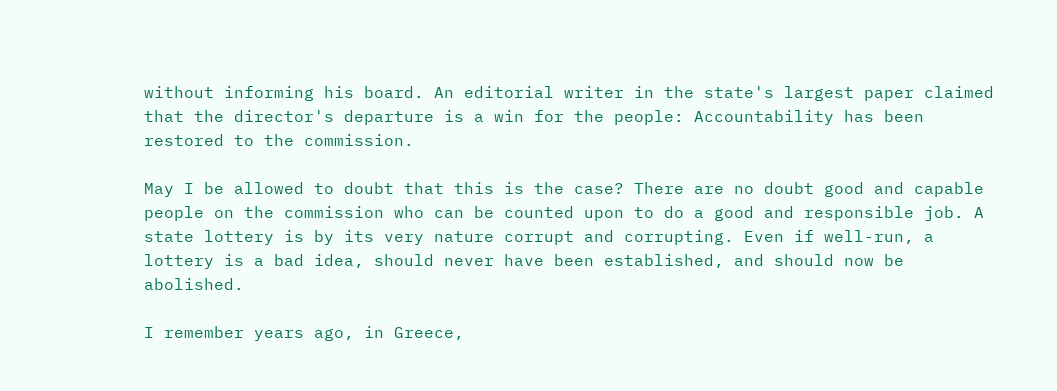without informing his board. An editorial writer in the state's largest paper claimed that the director's departure is a win for the people: Accountability has been restored to the commission.

May I be allowed to doubt that this is the case? There are no doubt good and capable people on the commission who can be counted upon to do a good and responsible job. A state lottery is by its very nature corrupt and corrupting. Even if well-run, a lottery is a bad idea, should never have been established, and should now be abolished.

I remember years ago, in Greece,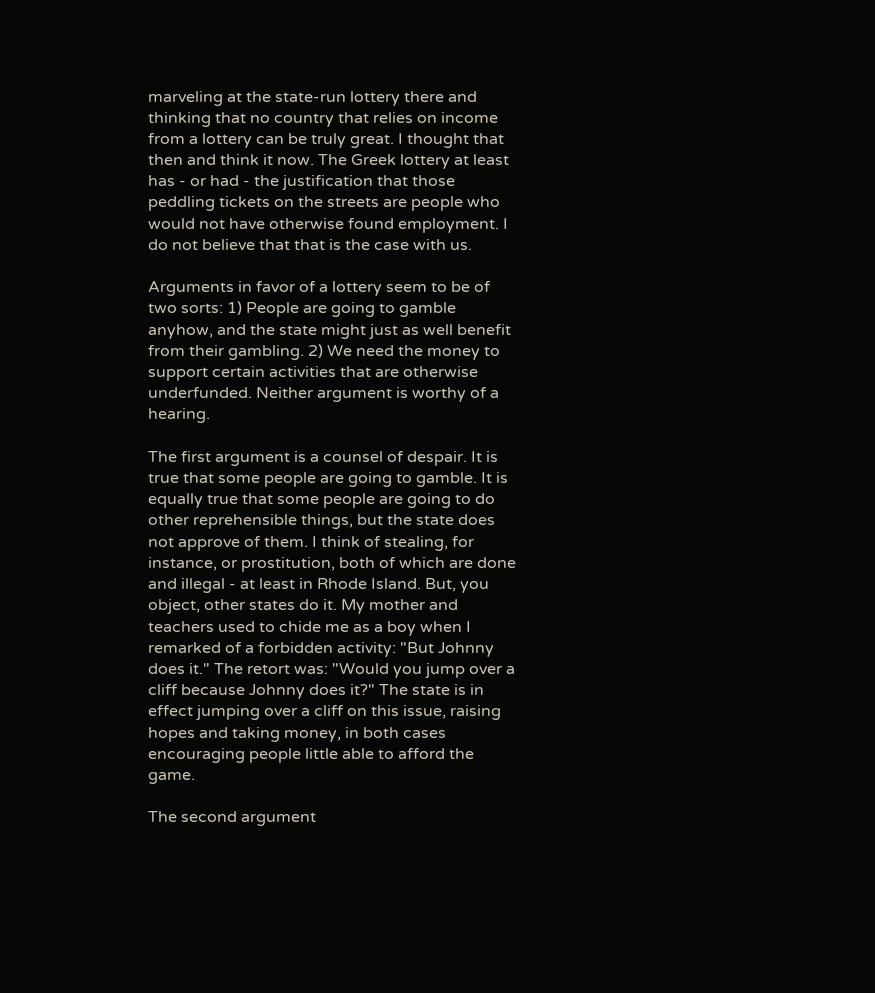marveling at the state-run lottery there and thinking that no country that relies on income from a lottery can be truly great. I thought that then and think it now. The Greek lottery at least has - or had - the justification that those peddling tickets on the streets are people who would not have otherwise found employment. I do not believe that that is the case with us.

Arguments in favor of a lottery seem to be of two sorts: 1) People are going to gamble anyhow, and the state might just as well benefit from their gambling. 2) We need the money to support certain activities that are otherwise underfunded. Neither argument is worthy of a hearing.

The first argument is a counsel of despair. It is true that some people are going to gamble. It is equally true that some people are going to do other reprehensible things, but the state does not approve of them. I think of stealing, for instance, or prostitution, both of which are done and illegal - at least in Rhode Island. But, you object, other states do it. My mother and teachers used to chide me as a boy when I remarked of a forbidden activity: "But Johnny does it." The retort was: "Would you jump over a cliff because Johnny does it?" The state is in effect jumping over a cliff on this issue, raising hopes and taking money, in both cases encouraging people little able to afford the game.

The second argument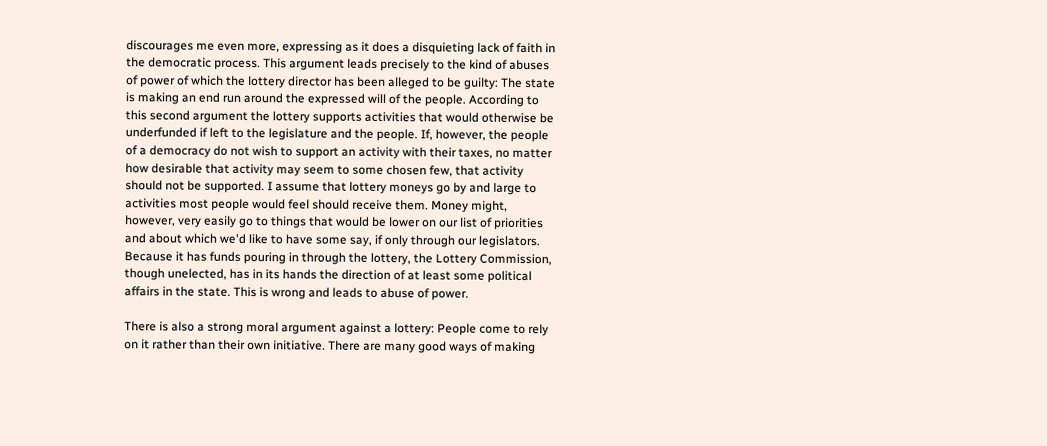discourages me even more, expressing as it does a disquieting lack of faith in the democratic process. This argument leads precisely to the kind of abuses of power of which the lottery director has been alleged to be guilty: The state is making an end run around the expressed will of the people. According to this second argument the lottery supports activities that would otherwise be underfunded if left to the legislature and the people. If, however, the people of a democracy do not wish to support an activity with their taxes, no matter how desirable that activity may seem to some chosen few, that activity should not be supported. I assume that lottery moneys go by and large to activities most people would feel should receive them. Money might, however, very easily go to things that would be lower on our list of priorities and about which we'd like to have some say, if only through our legislators. Because it has funds pouring in through the lottery, the Lottery Commission, though unelected, has in its hands the direction of at least some political affairs in the state. This is wrong and leads to abuse of power.

There is also a strong moral argument against a lottery: People come to rely on it rather than their own initiative. There are many good ways of making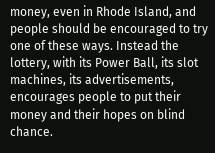money, even in Rhode Island, and people should be encouraged to try one of these ways. Instead the lottery, with its Power Ball, its slot machines, its advertisements, encourages people to put their money and their hopes on blind chance.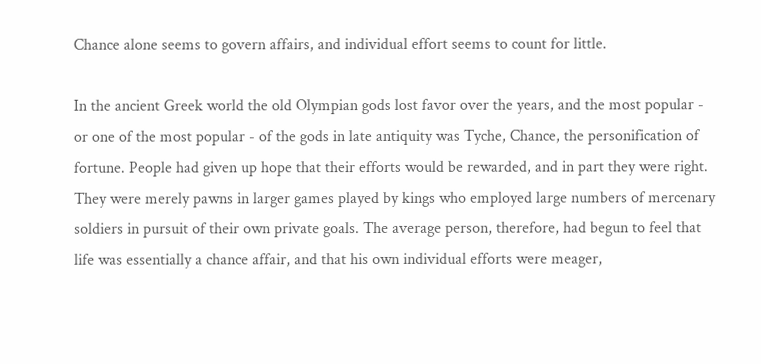Chance alone seems to govern affairs, and individual effort seems to count for little.

In the ancient Greek world the old Olympian gods lost favor over the years, and the most popular - or one of the most popular - of the gods in late antiquity was Tyche, Chance, the personification of fortune. People had given up hope that their efforts would be rewarded, and in part they were right. They were merely pawns in larger games played by kings who employed large numbers of mercenary soldiers in pursuit of their own private goals. The average person, therefore, had begun to feel that life was essentially a chance affair, and that his own individual efforts were meager,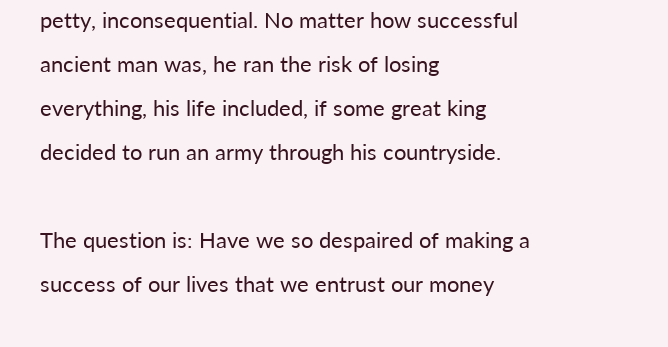petty, inconsequential. No matter how successful ancient man was, he ran the risk of losing everything, his life included, if some great king decided to run an army through his countryside.

The question is: Have we so despaired of making a success of our lives that we entrust our money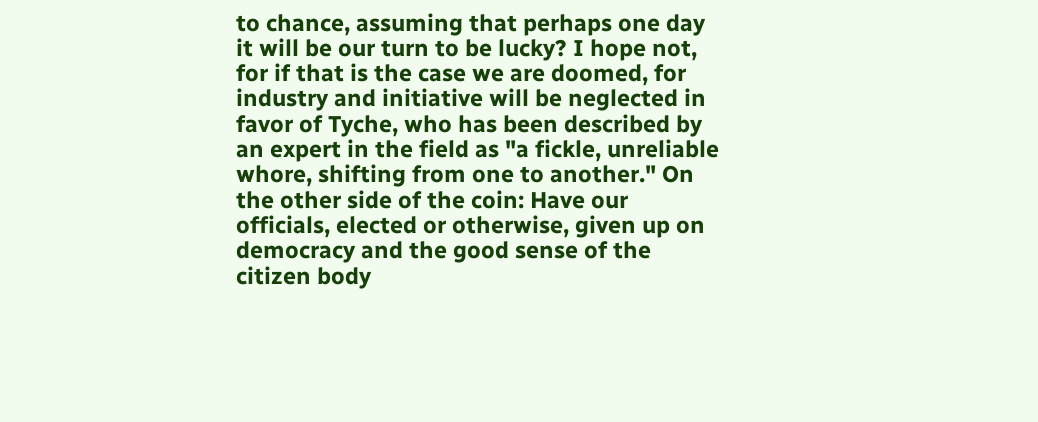to chance, assuming that perhaps one day it will be our turn to be lucky? I hope not, for if that is the case we are doomed, for industry and initiative will be neglected in favor of Tyche, who has been described by an expert in the field as "a fickle, unreliable whore, shifting from one to another." On the other side of the coin: Have our officials, elected or otherwise, given up on democracy and the good sense of the citizen body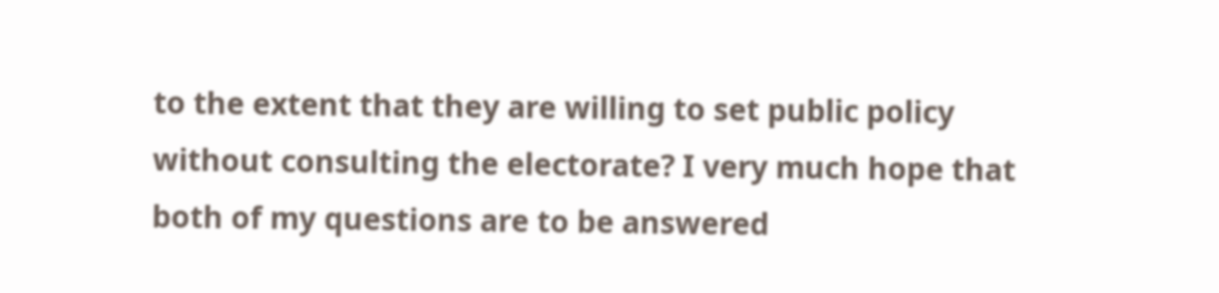to the extent that they are willing to set public policy without consulting the electorate? I very much hope that both of my questions are to be answered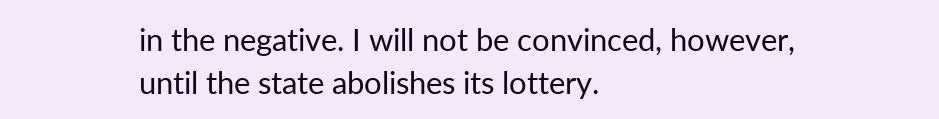in the negative. I will not be convinced, however, until the state abolishes its lottery.